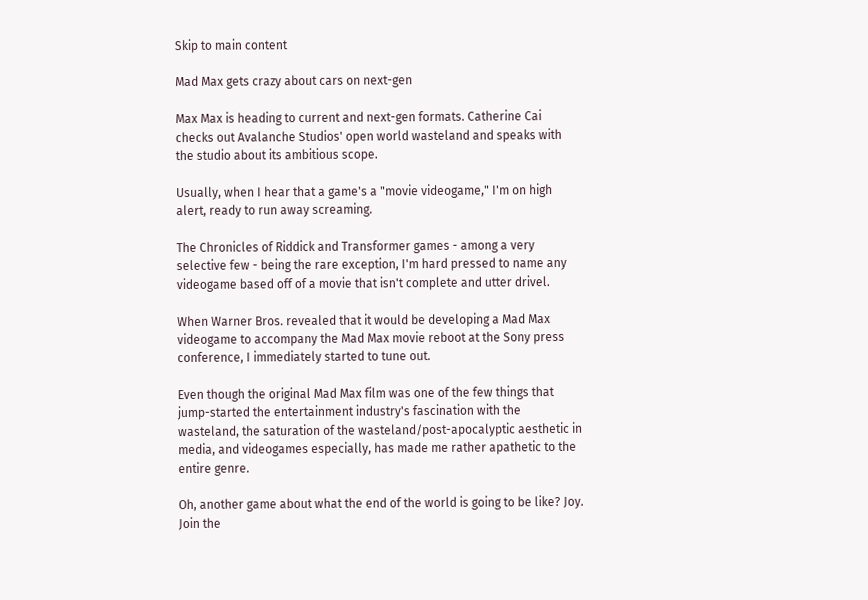Skip to main content

Mad Max gets crazy about cars on next-gen

Max Max is heading to current and next-gen formats. Catherine Cai checks out Avalanche Studios' open world wasteland and speaks with the studio about its ambitious scope.

Usually, when I hear that a game's a "movie videogame," I'm on high alert, ready to run away screaming.

The Chronicles of Riddick and Transformer games - among a very selective few - being the rare exception, I'm hard pressed to name any videogame based off of a movie that isn't complete and utter drivel.

When Warner Bros. revealed that it would be developing a Mad Max videogame to accompany the Mad Max movie reboot at the Sony press conference, I immediately started to tune out.

Even though the original Mad Max film was one of the few things that jump-started the entertainment industry's fascination with the wasteland, the saturation of the wasteland/post-apocalyptic aesthetic in media, and videogames especially, has made me rather apathetic to the entire genre.

Oh, another game about what the end of the world is going to be like? Joy. Join the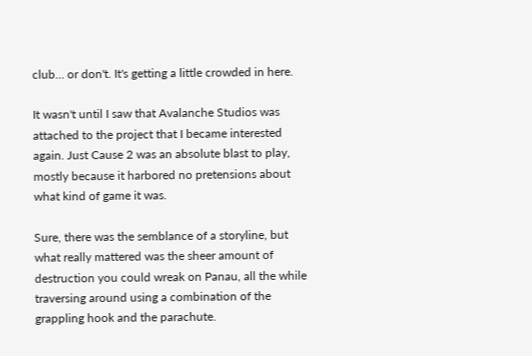club… or don't. It's getting a little crowded in here.

It wasn't until I saw that Avalanche Studios was attached to the project that I became interested again. Just Cause 2 was an absolute blast to play, mostly because it harbored no pretensions about what kind of game it was.

Sure, there was the semblance of a storyline, but what really mattered was the sheer amount of destruction you could wreak on Panau, all the while traversing around using a combination of the grappling hook and the parachute.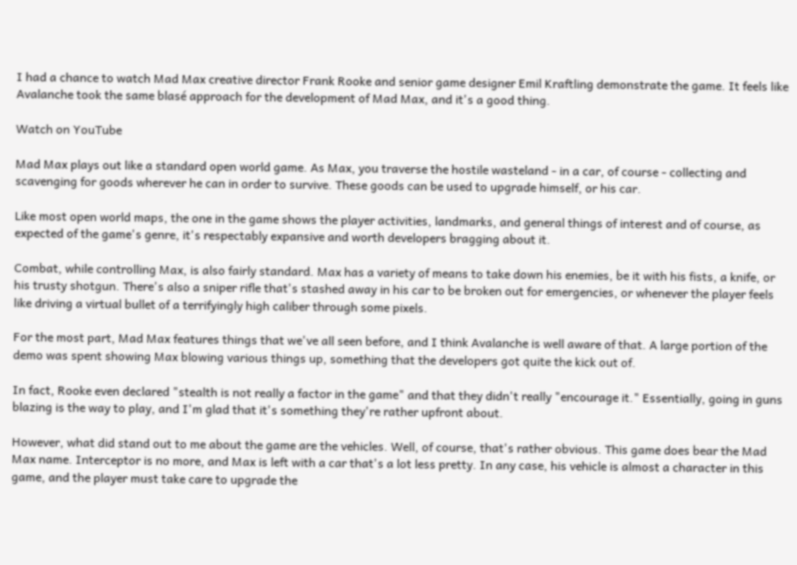I had a chance to watch Mad Max creative director Frank Rooke and senior game designer Emil Kraftling demonstrate the game. It feels like Avalanche took the same blasé approach for the development of Mad Max, and it's a good thing.

Watch on YouTube

Mad Max plays out like a standard open world game. As Max, you traverse the hostile wasteland - in a car, of course - collecting and scavenging for goods wherever he can in order to survive. These goods can be used to upgrade himself, or his car.

Like most open world maps, the one in the game shows the player activities, landmarks, and general things of interest and of course, as expected of the game's genre, it's respectably expansive and worth developers bragging about it.

Combat, while controlling Max, is also fairly standard. Max has a variety of means to take down his enemies, be it with his fists, a knife, or his trusty shotgun. There's also a sniper rifle that's stashed away in his car to be broken out for emergencies, or whenever the player feels like driving a virtual bullet of a terrifyingly high caliber through some pixels.

For the most part, Mad Max features things that we've all seen before, and I think Avalanche is well aware of that. A large portion of the demo was spent showing Max blowing various things up, something that the developers got quite the kick out of.

In fact, Rooke even declared "stealth is not really a factor in the game" and that they didn't really "encourage it." Essentially, going in guns blazing is the way to play, and I'm glad that it's something they're rather upfront about.

However, what did stand out to me about the game are the vehicles. Well, of course, that's rather obvious. This game does bear the Mad Max name. Interceptor is no more, and Max is left with a car that's a lot less pretty. In any case, his vehicle is almost a character in this game, and the player must take care to upgrade the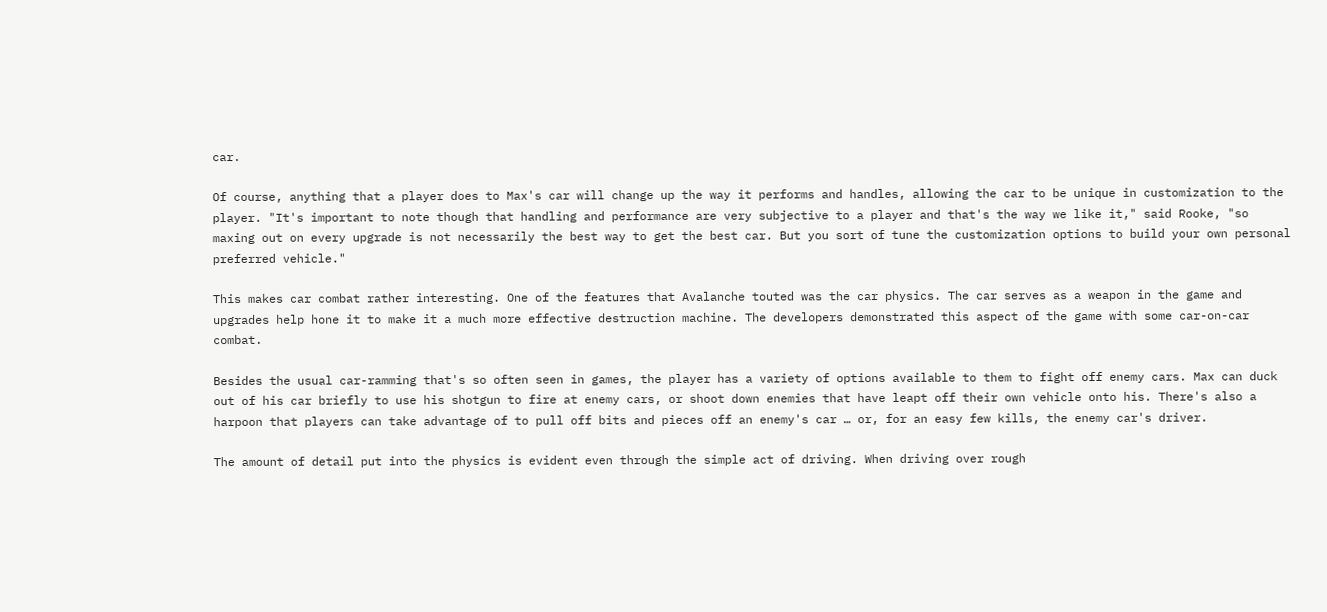car.

Of course, anything that a player does to Max's car will change up the way it performs and handles, allowing the car to be unique in customization to the player. "It's important to note though that handling and performance are very subjective to a player and that's the way we like it," said Rooke, "so maxing out on every upgrade is not necessarily the best way to get the best car. But you sort of tune the customization options to build your own personal preferred vehicle."

This makes car combat rather interesting. One of the features that Avalanche touted was the car physics. The car serves as a weapon in the game and upgrades help hone it to make it a much more effective destruction machine. The developers demonstrated this aspect of the game with some car-on-car combat.

Besides the usual car-ramming that's so often seen in games, the player has a variety of options available to them to fight off enemy cars. Max can duck out of his car briefly to use his shotgun to fire at enemy cars, or shoot down enemies that have leapt off their own vehicle onto his. There's also a harpoon that players can take advantage of to pull off bits and pieces off an enemy's car … or, for an easy few kills, the enemy car's driver.

The amount of detail put into the physics is evident even through the simple act of driving. When driving over rough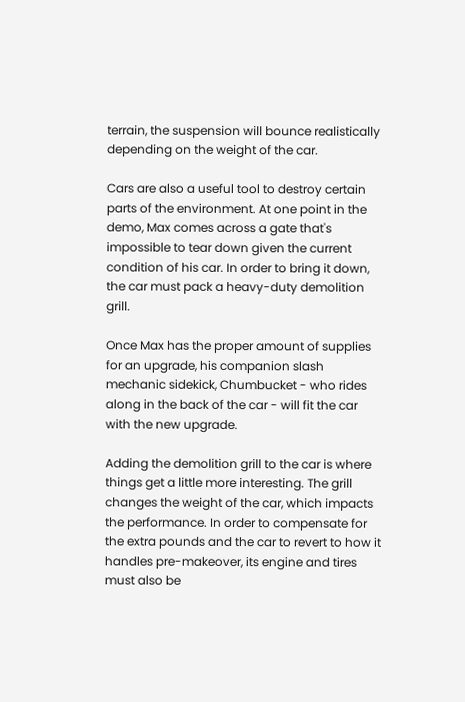terrain, the suspension will bounce realistically depending on the weight of the car.

Cars are also a useful tool to destroy certain parts of the environment. At one point in the demo, Max comes across a gate that's impossible to tear down given the current condition of his car. In order to bring it down, the car must pack a heavy-duty demolition grill.

Once Max has the proper amount of supplies for an upgrade, his companion slash mechanic sidekick, Chumbucket - who rides along in the back of the car - will fit the car with the new upgrade.

Adding the demolition grill to the car is where things get a little more interesting. The grill changes the weight of the car, which impacts the performance. In order to compensate for the extra pounds and the car to revert to how it handles pre-makeover, its engine and tires must also be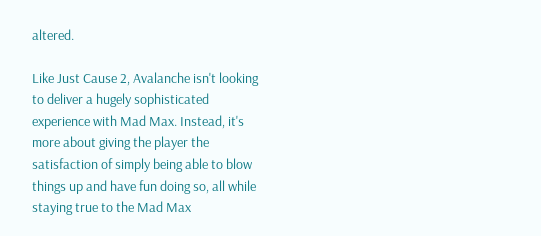altered.

Like Just Cause 2, Avalanche isn't looking to deliver a hugely sophisticated experience with Mad Max. Instead, it's more about giving the player the satisfaction of simply being able to blow things up and have fun doing so, all while staying true to the Mad Max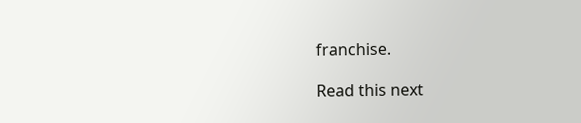franchise.

Read this next